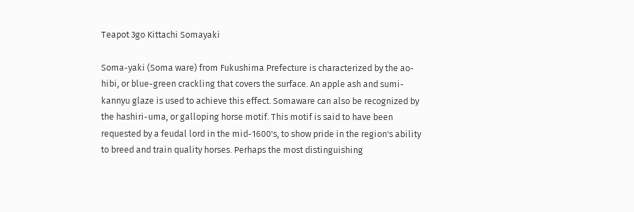Teapot 3go Kittachi Somayaki

Soma-yaki (Soma ware) from Fukushima Prefecture is characterized by the ao-hibi, or blue-green crackling that covers the surface. An apple ash and sumi-kannyu glaze is used to achieve this effect. Somaware can also be recognized by the hashiri-uma, or galloping horse motif. This motif is said to have been requested by a feudal lord in the mid-1600's, to show pride in the region's ability to breed and train quality horses. Perhaps the most distinguishing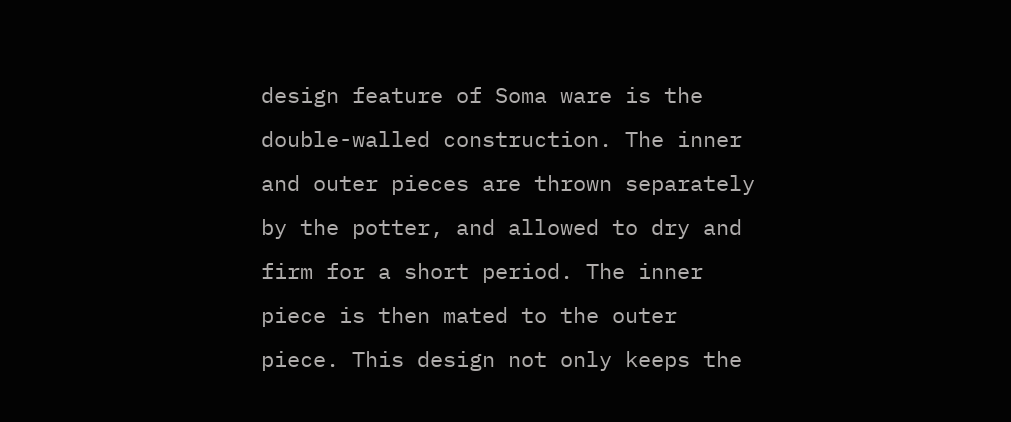design feature of Soma ware is the double-walled construction. The inner and outer pieces are thrown separately by the potter, and allowed to dry and firm for a short period. The inner piece is then mated to the outer piece. This design not only keeps the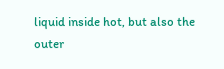liquid inside hot, but also the outer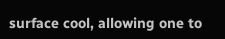surface cool, allowing one to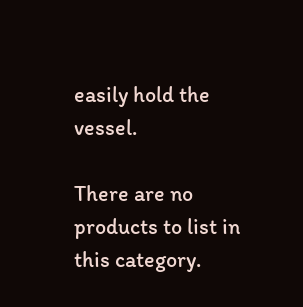easily hold the vessel.

There are no products to list in this category.